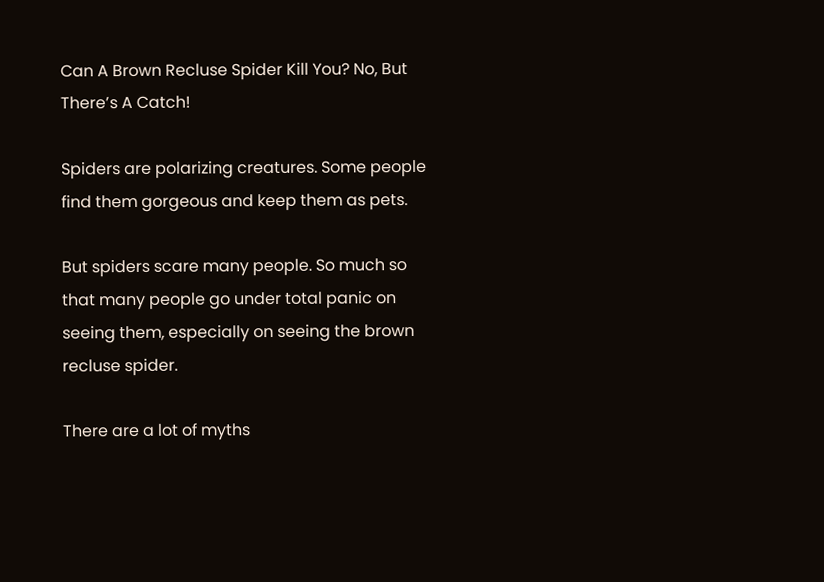Can A Brown Recluse Spider Kill You? No, But There’s A Catch!

Spiders are polarizing creatures. Some people find them gorgeous and keep them as pets.

But spiders scare many people. So much so that many people go under total panic on seeing them, especially on seeing the brown recluse spider.

There are a lot of myths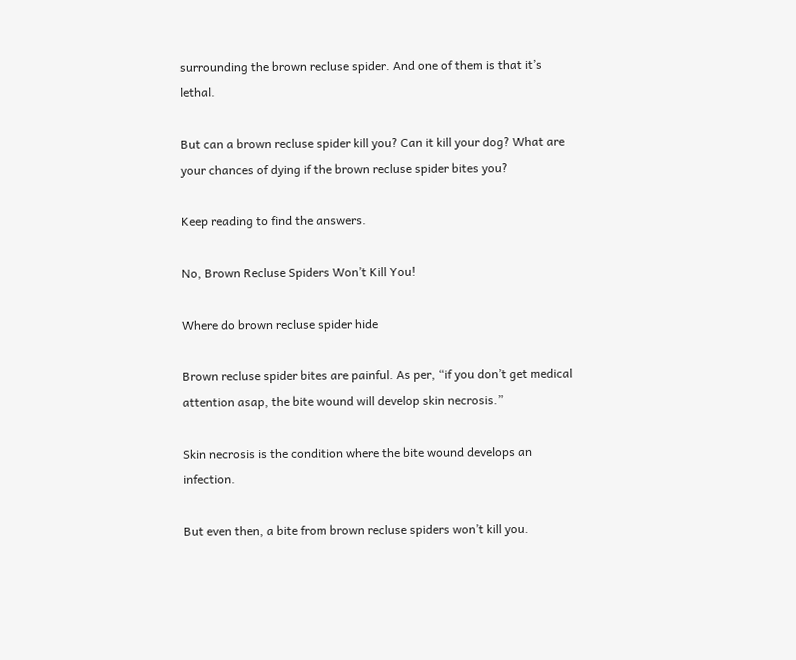surrounding the brown recluse spider. And one of them is that it’s lethal.

But can a brown recluse spider kill you? Can it kill your dog? What are your chances of dying if the brown recluse spider bites you?

Keep reading to find the answers.

No, Brown Recluse Spiders Won’t Kill You!

Where do brown recluse spider hide

Brown recluse spider bites are painful. As per, “if you don’t get medical attention asap, the bite wound will develop skin necrosis.”

Skin necrosis is the condition where the bite wound develops an infection.

But even then, a bite from brown recluse spiders won’t kill you.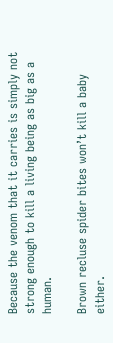Because the venom that it carries is simply not strong enough to kill a living being as big as a human.

Brown recluse spider bites won’t kill a baby either.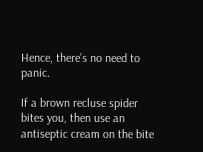Hence, there’s no need to panic.

If a brown recluse spider bites you, then use an antiseptic cream on the bite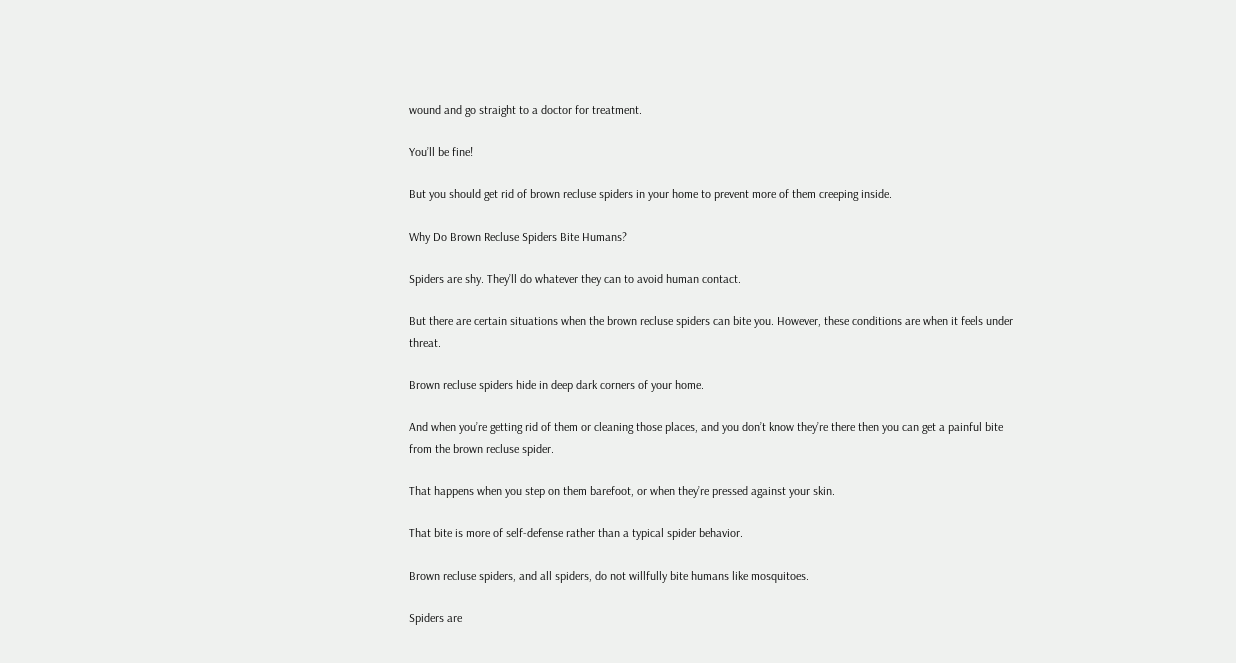wound and go straight to a doctor for treatment.

You’ll be fine!

But you should get rid of brown recluse spiders in your home to prevent more of them creeping inside.

Why Do Brown Recluse Spiders Bite Humans?

Spiders are shy. They’ll do whatever they can to avoid human contact.

But there are certain situations when the brown recluse spiders can bite you. However, these conditions are when it feels under threat.

Brown recluse spiders hide in deep dark corners of your home.

And when you’re getting rid of them or cleaning those places, and you don’t know they’re there then you can get a painful bite from the brown recluse spider.

That happens when you step on them barefoot, or when they’re pressed against your skin.

That bite is more of self-defense rather than a typical spider behavior.

Brown recluse spiders, and all spiders, do not willfully bite humans like mosquitoes.

Spiders are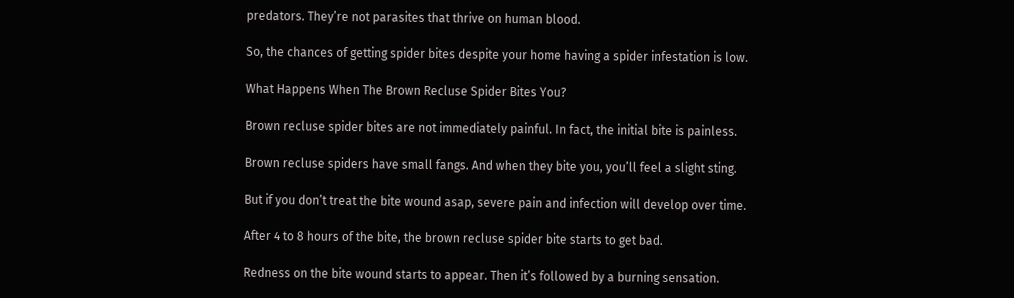predators. They’re not parasites that thrive on human blood.

So, the chances of getting spider bites despite your home having a spider infestation is low.

What Happens When The Brown Recluse Spider Bites You?

Brown recluse spider bites are not immediately painful. In fact, the initial bite is painless.

Brown recluse spiders have small fangs. And when they bite you, you’ll feel a slight sting.

But if you don’t treat the bite wound asap, severe pain and infection will develop over time.

After 4 to 8 hours of the bite, the brown recluse spider bite starts to get bad.

Redness on the bite wound starts to appear. Then it’s followed by a burning sensation.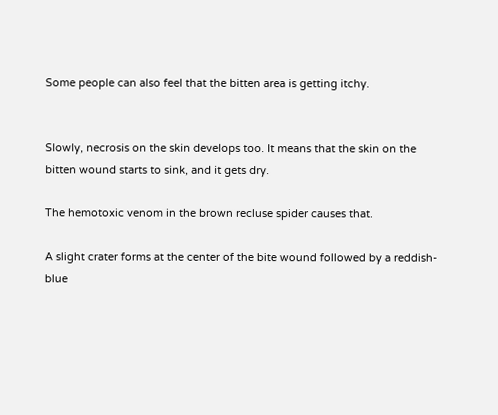Some people can also feel that the bitten area is getting itchy.


Slowly, necrosis on the skin develops too. It means that the skin on the bitten wound starts to sink, and it gets dry.

The hemotoxic venom in the brown recluse spider causes that.

A slight crater forms at the center of the bite wound followed by a reddish-blue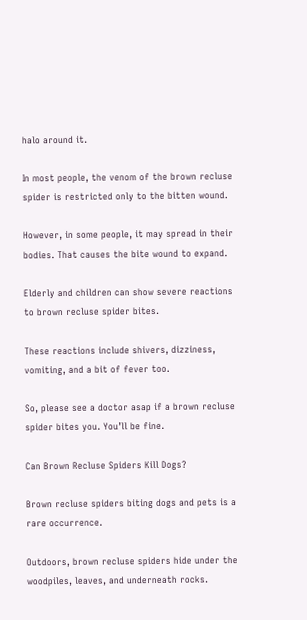halo around it.

In most people, the venom of the brown recluse spider is restricted only to the bitten wound.

However, in some people, it may spread in their bodies. That causes the bite wound to expand.

Elderly and children can show severe reactions to brown recluse spider bites.

These reactions include shivers, dizziness, vomiting, and a bit of fever too.

So, please see a doctor asap if a brown recluse spider bites you. You’ll be fine.

Can Brown Recluse Spiders Kill Dogs?

Brown recluse spiders biting dogs and pets is a rare occurrence.

Outdoors, brown recluse spiders hide under the woodpiles, leaves, and underneath rocks.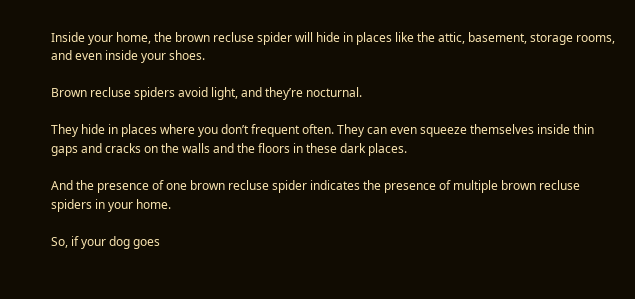Inside your home, the brown recluse spider will hide in places like the attic, basement, storage rooms, and even inside your shoes.

Brown recluse spiders avoid light, and they’re nocturnal.

They hide in places where you don’t frequent often. They can even squeeze themselves inside thin gaps and cracks on the walls and the floors in these dark places.

And the presence of one brown recluse spider indicates the presence of multiple brown recluse spiders in your home.

So, if your dog goes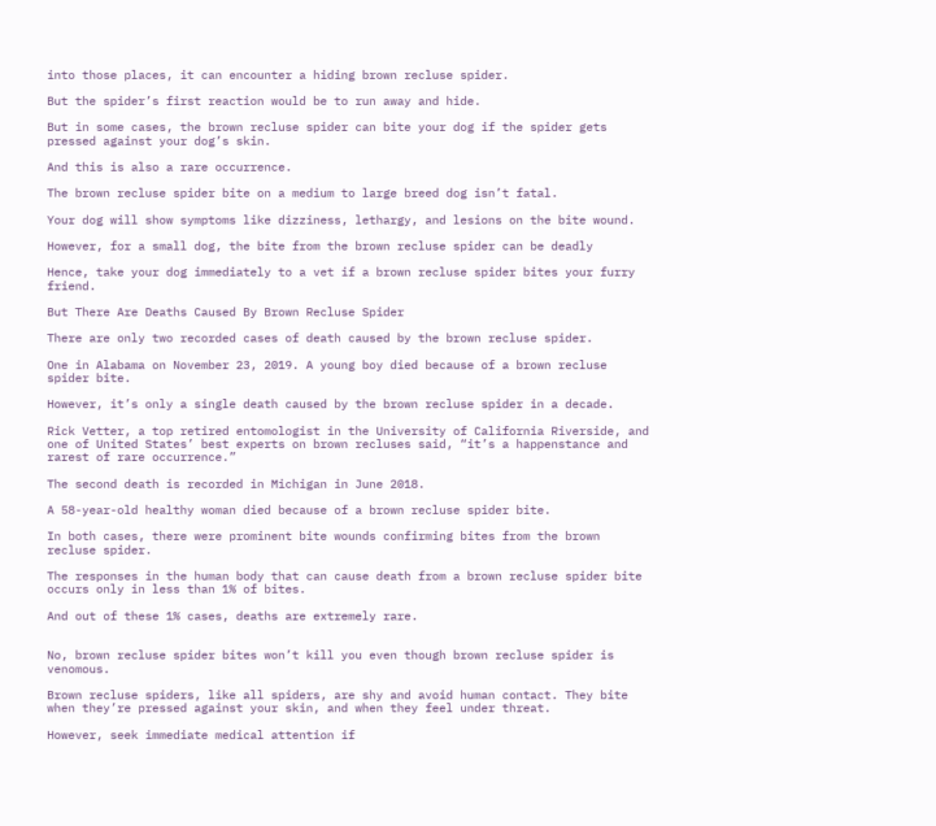into those places, it can encounter a hiding brown recluse spider.

But the spider’s first reaction would be to run away and hide.

But in some cases, the brown recluse spider can bite your dog if the spider gets pressed against your dog’s skin.

And this is also a rare occurrence.

The brown recluse spider bite on a medium to large breed dog isn’t fatal.

Your dog will show symptoms like dizziness, lethargy, and lesions on the bite wound.

However, for a small dog, the bite from the brown recluse spider can be deadly

Hence, take your dog immediately to a vet if a brown recluse spider bites your furry friend.

But There Are Deaths Caused By Brown Recluse Spider

There are only two recorded cases of death caused by the brown recluse spider.

One in Alabama on November 23, 2019. A young boy died because of a brown recluse spider bite.

However, it’s only a single death caused by the brown recluse spider in a decade.

Rick Vetter, a top retired entomologist in the University of California Riverside, and one of United States’ best experts on brown recluses said, “it’s a happenstance and rarest of rare occurrence.”

The second death is recorded in Michigan in June 2018.

A 58-year-old healthy woman died because of a brown recluse spider bite.

In both cases, there were prominent bite wounds confirming bites from the brown recluse spider.

The responses in the human body that can cause death from a brown recluse spider bite occurs only in less than 1% of bites.

And out of these 1% cases, deaths are extremely rare.


No, brown recluse spider bites won’t kill you even though brown recluse spider is venomous.

Brown recluse spiders, like all spiders, are shy and avoid human contact. They bite when they’re pressed against your skin, and when they feel under threat.

However, seek immediate medical attention if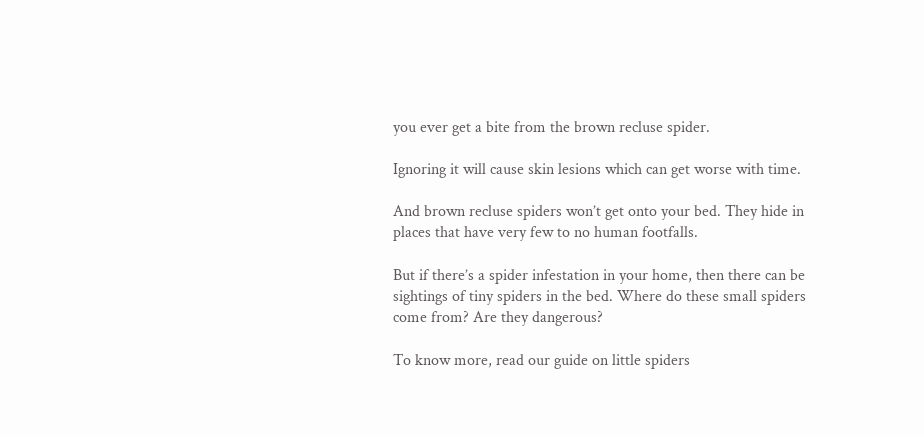you ever get a bite from the brown recluse spider.

Ignoring it will cause skin lesions which can get worse with time.

And brown recluse spiders won’t get onto your bed. They hide in places that have very few to no human footfalls.

But if there’s a spider infestation in your home, then there can be sightings of tiny spiders in the bed. Where do these small spiders come from? Are they dangerous?

To know more, read our guide on little spiders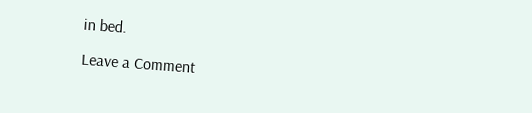in bed.

Leave a Comment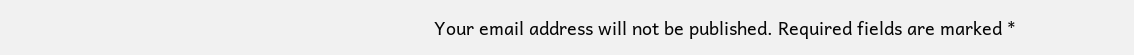Your email address will not be published. Required fields are marked *